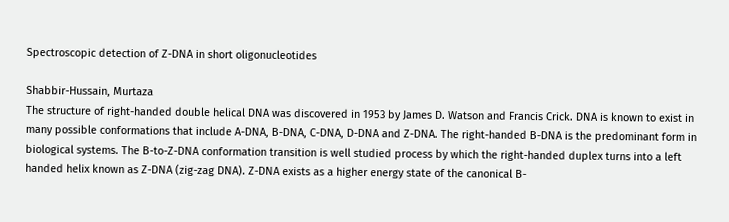Spectroscopic detection of Z-DNA in short oligonucleotides

Shabbir-Hussain, Murtaza
The structure of right-handed double helical DNA was discovered in 1953 by James D. Watson and Francis Crick. DNA is known to exist in many possible conformations that include A-DNA, B-DNA, C-DNA, D-DNA and Z-DNA. The right-handed B-DNA is the predominant form in biological systems. The B-to-Z-DNA conformation transition is well studied process by which the right-handed duplex turns into a left handed helix known as Z-DNA (zig-zag DNA). Z-DNA exists as a higher energy state of the canonical B-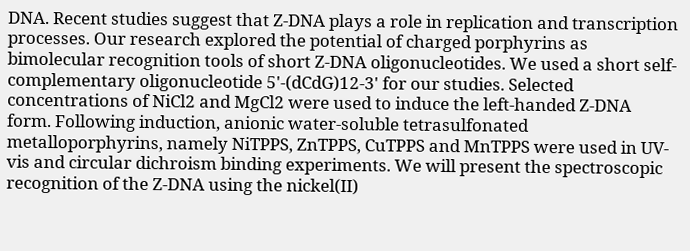DNA. Recent studies suggest that Z-DNA plays a role in replication and transcription processes. Our research explored the potential of charged porphyrins as bimolecular recognition tools of short Z-DNA oligonucleotides. We used a short self-complementary oligonucleotide 5'-(dCdG)12-3' for our studies. Selected concentrations of NiCl2 and MgCl2 were used to induce the left-handed Z-DNA form. Following induction, anionic water-soluble tetrasulfonated metalloporphyrins, namely NiTPPS, ZnTPPS, CuTPPS and MnTPPS were used in UV-vis and circular dichroism binding experiments. We will present the spectroscopic recognition of the Z-DNA using the nickel(II)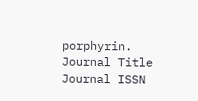porphyrin.
Journal Title
Journal ISSN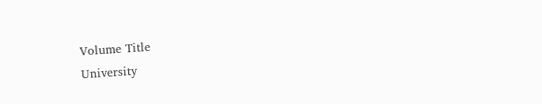Volume Title
University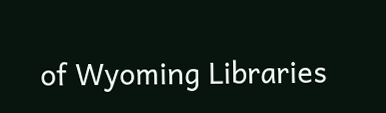of Wyoming Libraries